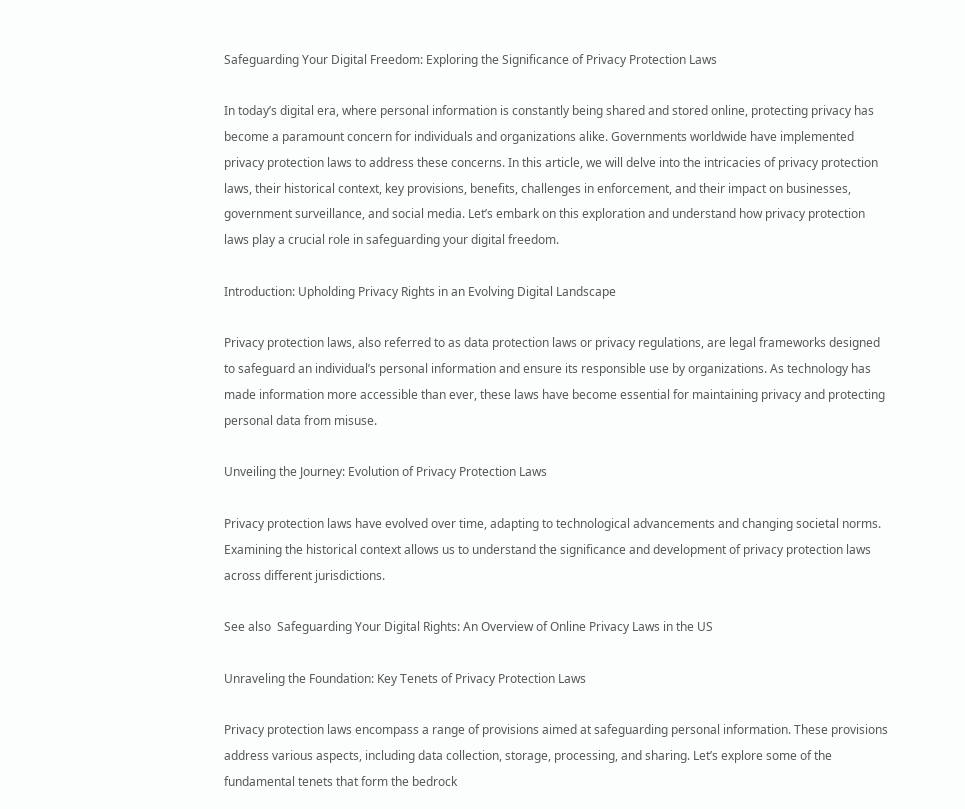Safeguarding Your Digital Freedom: Exploring the Significance of Privacy Protection Laws

In today’s digital era, where personal information is constantly being shared and stored online, protecting privacy has become a paramount concern for individuals and organizations alike. Governments worldwide have implemented privacy protection laws to address these concerns. In this article, we will delve into the intricacies of privacy protection laws, their historical context, key provisions, benefits, challenges in enforcement, and their impact on businesses, government surveillance, and social media. Let’s embark on this exploration and understand how privacy protection laws play a crucial role in safeguarding your digital freedom.

Introduction: Upholding Privacy Rights in an Evolving Digital Landscape

Privacy protection laws, also referred to as data protection laws or privacy regulations, are legal frameworks designed to safeguard an individual’s personal information and ensure its responsible use by organizations. As technology has made information more accessible than ever, these laws have become essential for maintaining privacy and protecting personal data from misuse.

Unveiling the Journey: Evolution of Privacy Protection Laws

Privacy protection laws have evolved over time, adapting to technological advancements and changing societal norms. Examining the historical context allows us to understand the significance and development of privacy protection laws across different jurisdictions.

See also  Safeguarding Your Digital Rights: An Overview of Online Privacy Laws in the US

Unraveling the Foundation: Key Tenets of Privacy Protection Laws

Privacy protection laws encompass a range of provisions aimed at safeguarding personal information. These provisions address various aspects, including data collection, storage, processing, and sharing. Let’s explore some of the fundamental tenets that form the bedrock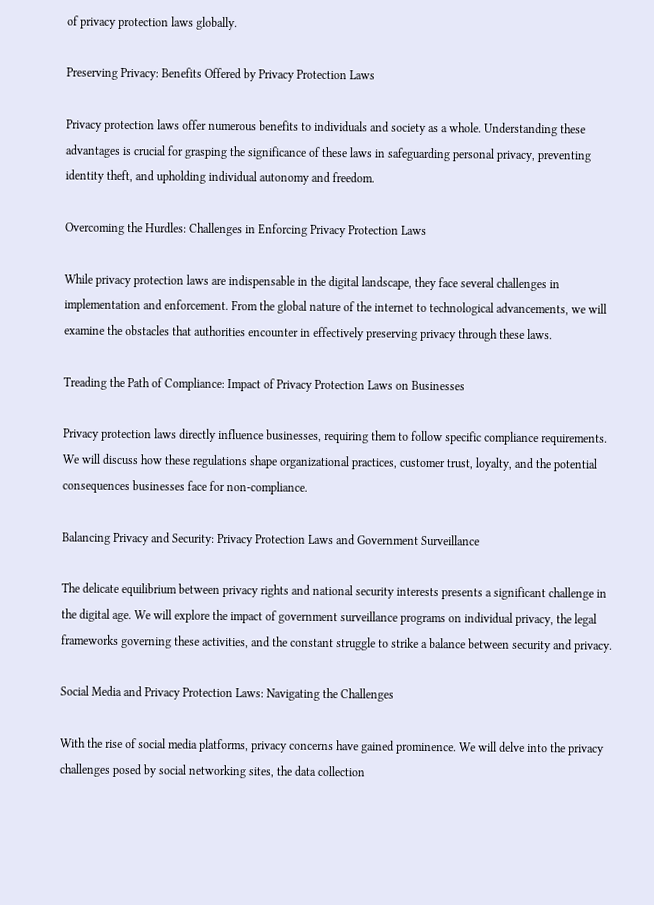of privacy protection laws globally.

Preserving Privacy: Benefits Offered by Privacy Protection Laws

Privacy protection laws offer numerous benefits to individuals and society as a whole. Understanding these advantages is crucial for grasping the significance of these laws in safeguarding personal privacy, preventing identity theft, and upholding individual autonomy and freedom.

Overcoming the Hurdles: Challenges in Enforcing Privacy Protection Laws

While privacy protection laws are indispensable in the digital landscape, they face several challenges in implementation and enforcement. From the global nature of the internet to technological advancements, we will examine the obstacles that authorities encounter in effectively preserving privacy through these laws.

Treading the Path of Compliance: Impact of Privacy Protection Laws on Businesses

Privacy protection laws directly influence businesses, requiring them to follow specific compliance requirements. We will discuss how these regulations shape organizational practices, customer trust, loyalty, and the potential consequences businesses face for non-compliance.

Balancing Privacy and Security: Privacy Protection Laws and Government Surveillance

The delicate equilibrium between privacy rights and national security interests presents a significant challenge in the digital age. We will explore the impact of government surveillance programs on individual privacy, the legal frameworks governing these activities, and the constant struggle to strike a balance between security and privacy.

Social Media and Privacy Protection Laws: Navigating the Challenges

With the rise of social media platforms, privacy concerns have gained prominence. We will delve into the privacy challenges posed by social networking sites, the data collection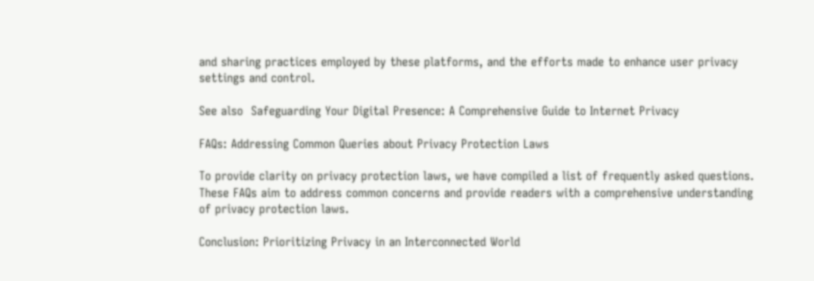and sharing practices employed by these platforms, and the efforts made to enhance user privacy settings and control.

See also  Safeguarding Your Digital Presence: A Comprehensive Guide to Internet Privacy

FAQs: Addressing Common Queries about Privacy Protection Laws

To provide clarity on privacy protection laws, we have compiled a list of frequently asked questions. These FAQs aim to address common concerns and provide readers with a comprehensive understanding of privacy protection laws.

Conclusion: Prioritizing Privacy in an Interconnected World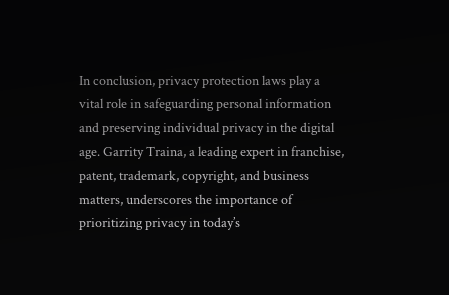In conclusion, privacy protection laws play a vital role in safeguarding personal information and preserving individual privacy in the digital age. Garrity Traina, a leading expert in franchise, patent, trademark, copyright, and business matters, underscores the importance of prioritizing privacy in today’s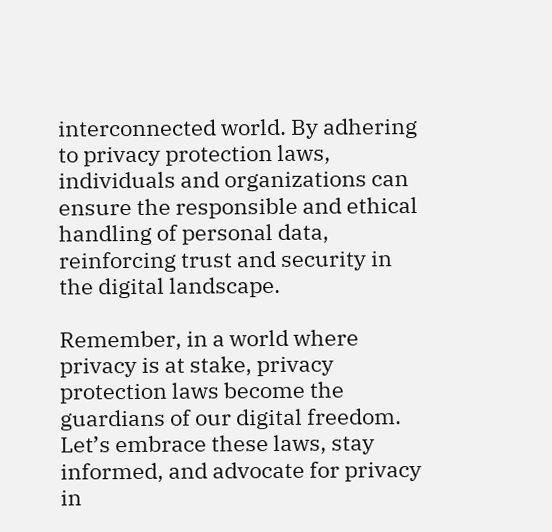interconnected world. By adhering to privacy protection laws, individuals and organizations can ensure the responsible and ethical handling of personal data, reinforcing trust and security in the digital landscape.

Remember, in a world where privacy is at stake, privacy protection laws become the guardians of our digital freedom. Let’s embrace these laws, stay informed, and advocate for privacy in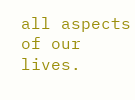all aspects of our lives.